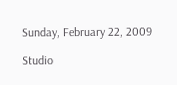Sunday, February 22, 2009

Studio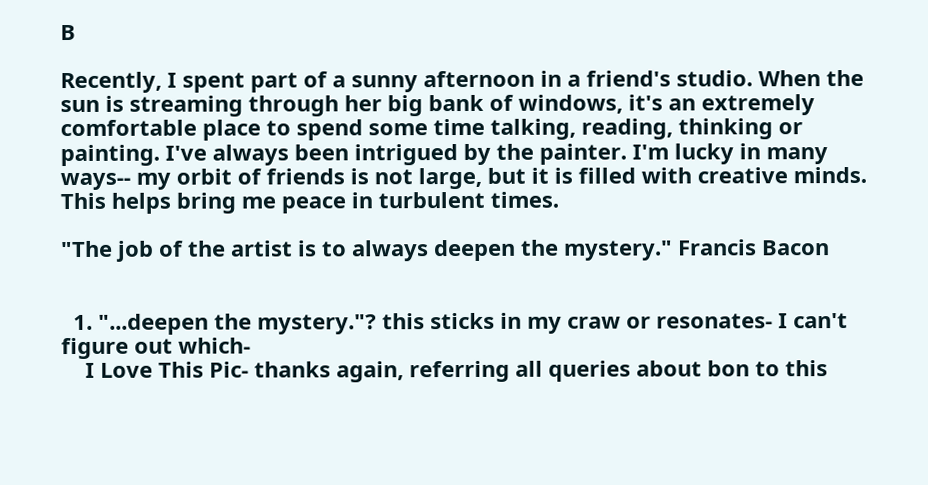B

Recently, I spent part of a sunny afternoon in a friend's studio. When the sun is streaming through her big bank of windows, it's an extremely comfortable place to spend some time talking, reading, thinking or painting. I've always been intrigued by the painter. I'm lucky in many ways-- my orbit of friends is not large, but it is filled with creative minds. This helps bring me peace in turbulent times.

"The job of the artist is to always deepen the mystery." Francis Bacon


  1. "...deepen the mystery."? this sticks in my craw or resonates- I can't figure out which-
    I Love This Pic- thanks again, referring all queries about bon to this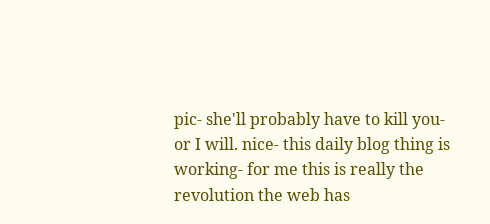pic- she'll probably have to kill you- or I will. nice- this daily blog thing is working- for me this is really the revolution the web has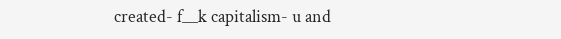created- f__k capitalism- u and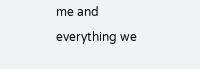me and everything we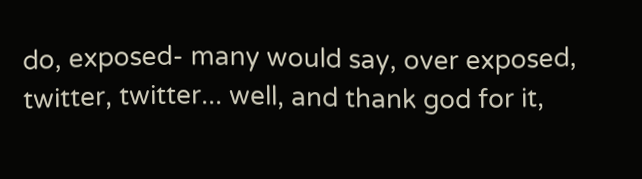do, exposed- many would say, over exposed, twitter, twitter... well, and thank god for it,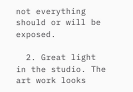not everything should or will be exposed.

  2. Great light in the studio. The art work looks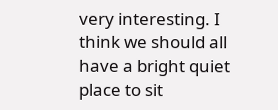very interesting. I think we should all have a bright quiet place to sit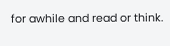for awhile and read or think.